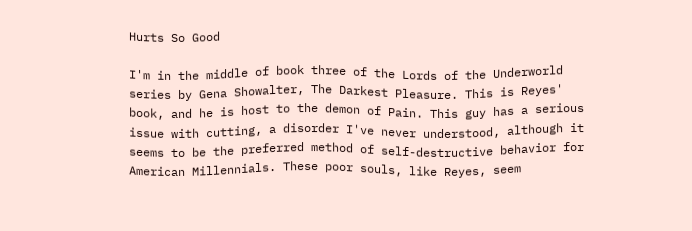Hurts So Good

I'm in the middle of book three of the Lords of the Underworld series by Gena Showalter, The Darkest Pleasure. This is Reyes' book, and he is host to the demon of Pain. This guy has a serious issue with cutting, a disorder I've never understood, although it seems to be the preferred method of self-destructive behavior for American Millennials. These poor souls, like Reyes, seem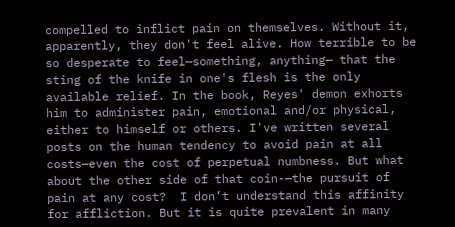compelled to inflict pain on themselves. Without it, apparently, they don't feel alive. How terrible to be so desperate to feel—something, anything— that the sting of the knife in one's flesh is the only available relief. In the book, Reyes' demon exhorts him to administer pain, emotional and/or physical, either to himself or others. I've written several posts on the human tendency to avoid pain at all costs—even the cost of perpetual numbness. But what about the other side of that coin-—the pursuit of pain at any cost?  I don’t understand this affinity for affliction. But it is quite prevalent in many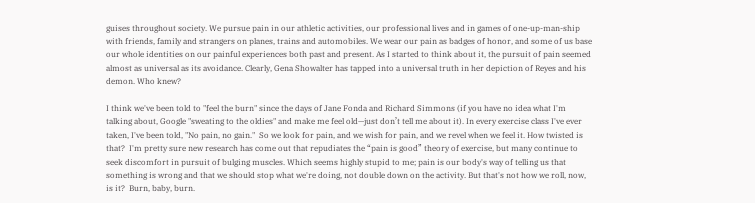guises throughout society. We pursue pain in our athletic activities, our professional lives and in games of one-up-man-ship with friends, family and strangers on planes, trains and automobiles. We wear our pain as badges of honor, and some of us base our whole identities on our painful experiences both past and present. As I started to think about it, the pursuit of pain seemed almost as universal as its avoidance. Clearly, Gena Showalter has tapped into a universal truth in her depiction of Reyes and his demon. Who knew?

I think we've been told to "feel the burn" since the days of Jane Fonda and Richard Simmons (if you have no idea what I'm talking about, Google "sweating to the oldies" and make me feel old—just don’t tell me about it). In every exercise class I've ever taken, I've been told, "No pain, no gain."  So we look for pain, and we wish for pain, and we revel when we feel it. How twisted is that?  I'm pretty sure new research has come out that repudiates the “pain is good” theory of exercise, but many continue to seek discomfort in pursuit of bulging muscles. Which seems highly stupid to me; pain is our body's way of telling us that something is wrong and that we should stop what we're doing, not double down on the activity. But that's not how we roll, now, is it?  Burn, baby, burn.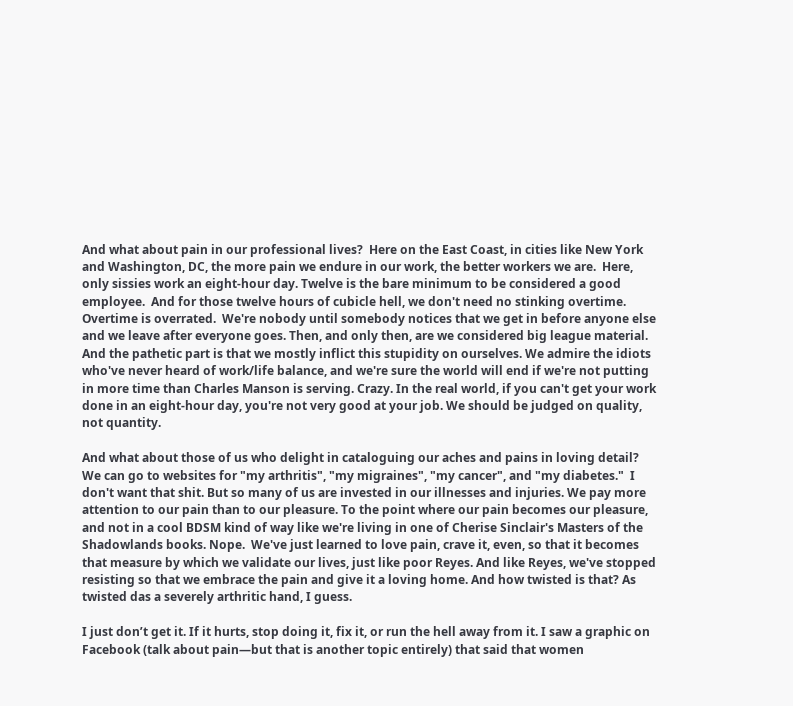And what about pain in our professional lives?  Here on the East Coast, in cities like New York and Washington, DC, the more pain we endure in our work, the better workers we are.  Here, only sissies work an eight-hour day. Twelve is the bare minimum to be considered a good employee.  And for those twelve hours of cubicle hell, we don't need no stinking overtime. Overtime is overrated.  We're nobody until somebody notices that we get in before anyone else and we leave after everyone goes. Then, and only then, are we considered big league material. And the pathetic part is that we mostly inflict this stupidity on ourselves. We admire the idiots who've never heard of work/life balance, and we're sure the world will end if we're not putting in more time than Charles Manson is serving. Crazy. In the real world, if you can't get your work done in an eight-hour day, you're not very good at your job. We should be judged on quality, not quantity.

And what about those of us who delight in cataloguing our aches and pains in loving detail?  We can go to websites for "my arthritis", "my migraines", "my cancer", and "my diabetes."  I don't want that shit. But so many of us are invested in our illnesses and injuries. We pay more attention to our pain than to our pleasure. To the point where our pain becomes our pleasure, and not in a cool BDSM kind of way like we're living in one of Cherise Sinclair's Masters of the Shadowlands books. Nope.  We've just learned to love pain, crave it, even, so that it becomes that measure by which we validate our lives, just like poor Reyes. And like Reyes, we've stopped resisting so that we embrace the pain and give it a loving home. And how twisted is that? As twisted das a severely arthritic hand, I guess.

I just don’t get it. If it hurts, stop doing it, fix it, or run the hell away from it. I saw a graphic on Facebook (talk about pain—but that is another topic entirely) that said that women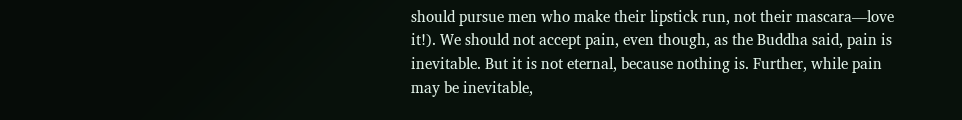should pursue men who make their lipstick run, not their mascara—love it!). We should not accept pain, even though, as the Buddha said, pain is inevitable. But it is not eternal, because nothing is. Further, while pain may be inevitable,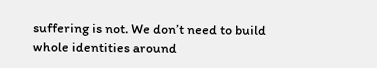suffering is not. We don’t need to build whole identities around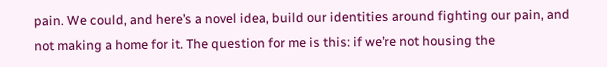pain. We could, and here’s a novel idea, build our identities around fighting our pain, and not making a home for it. The question for me is this: if we’re not housing the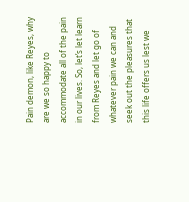Pain demon, like Reyes, why are we so happy to accommodate all of the pain in our lives. So, let’s let learn from Reyes and let go of whatever pain we can and seek out the pleasures that this life offers us lest we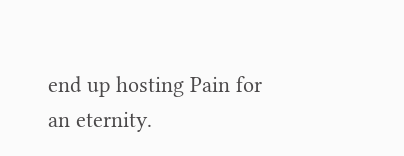end up hosting Pain for an eternity.